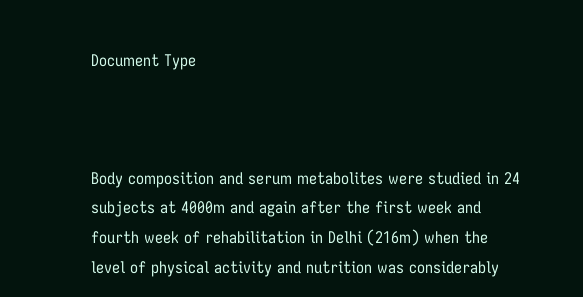Document Type



Body composition and serum metabolites were studied in 24 subjects at 4000m and again after the first week and fourth week of rehabilitation in Delhi (216m) when the level of physical activity and nutrition was considerably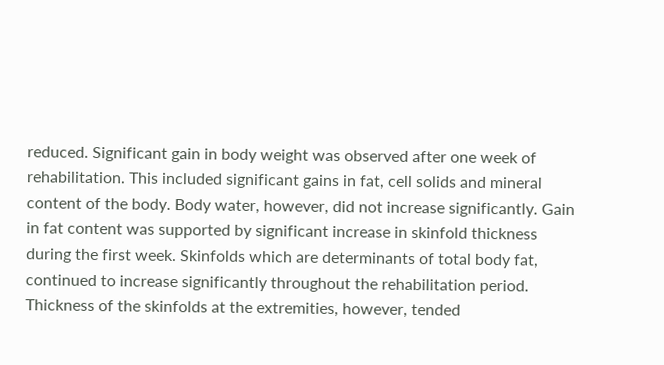reduced. Significant gain in body weight was observed after one week of rehabilitation. This included significant gains in fat, cell solids and mineral content of the body. Body water, however, did not increase significantly. Gain in fat content was supported by significant increase in skinfold thickness during the first week. Skinfolds which are determinants of total body fat, continued to increase significantly throughout the rehabilitation period. Thickness of the skinfolds at the extremities, however, tended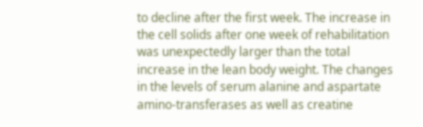to decline after the first week. The increase in the cell solids after one week of rehabilitation was unexpectedly larger than the total increase in the lean body weight. The changes in the levels of serum alanine and aspartate amino-transferases as well as creatine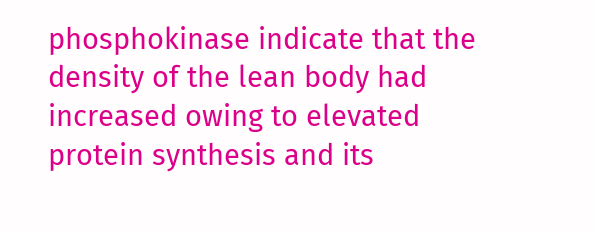phosphokinase indicate that the density of the lean body had increased owing to elevated protein synthesis and its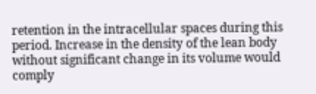retention in the intracellular spaces during this period. Increase in the density of the lean body without significant change in its volume would comply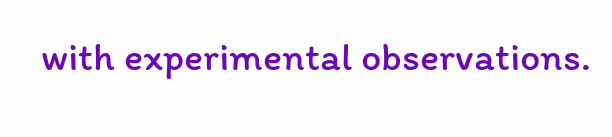with experimental observations.